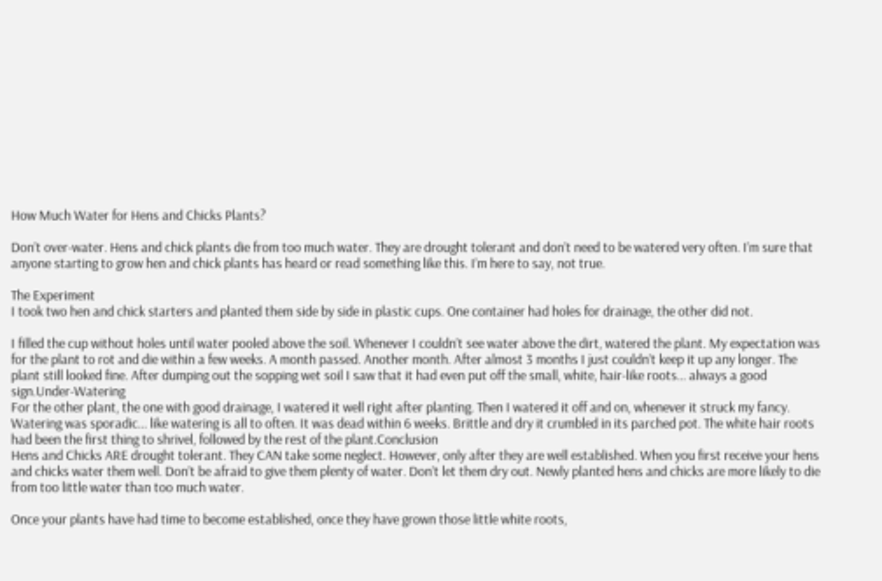How Much Water for Hens and Chicks Plants?

Don’t over-water. Hens and chick plants die from too much water. They are drought tolerant and don’t need to be watered very often. I’m sure that anyone starting to grow hen and chick plants has heard or read something like this. I’m here to say, not true.

The Experiment
I took two hen and chick starters and planted them side by side in plastic cups. One container had holes for drainage, the other did not.

I filled the cup without holes until water pooled above the soil. Whenever I couldn’t see water above the dirt, watered the plant. My expectation was for the plant to rot and die within a few weeks. A month passed. Another month. After almost 3 months I just couldn’t keep it up any longer. The plant still looked fine. After dumping out the sopping wet soil I saw that it had even put off the small, white, hair-like roots… always a good sign.Under-Watering
For the other plant, the one with good drainage, I watered it well right after planting. Then I watered it off and on, whenever it struck my fancy. Watering was sporadic… like watering is all to often. It was dead within 6 weeks. Brittle and dry it crumbled in its parched pot. The white hair roots had been the first thing to shrivel, followed by the rest of the plant.Conclusion
Hens and Chicks ARE drought tolerant. They CAN take some neglect. However, only after they are well established. When you first receive your hens and chicks water them well. Don’t be afraid to give them plenty of water. Don’t let them dry out. Newly planted hens and chicks are more likely to die from too little water than too much water.

Once your plants have had time to become established, once they have grown those little white roots,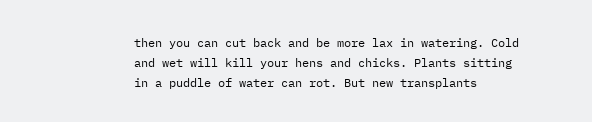then you can cut back and be more lax in watering. Cold and wet will kill your hens and chicks. Plants sitting in a puddle of water can rot. But new transplants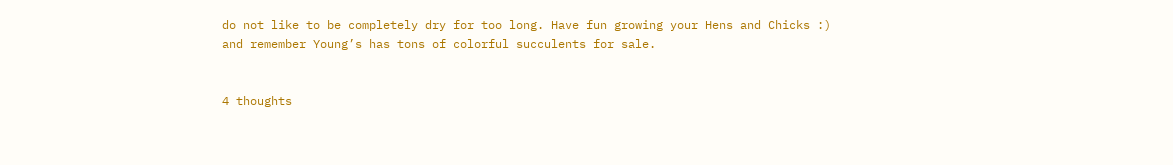do not like to be completely dry for too long. Have fun growing your Hens and Chicks :)
and remember Young’s has tons of colorful succulents for sale.


4 thoughts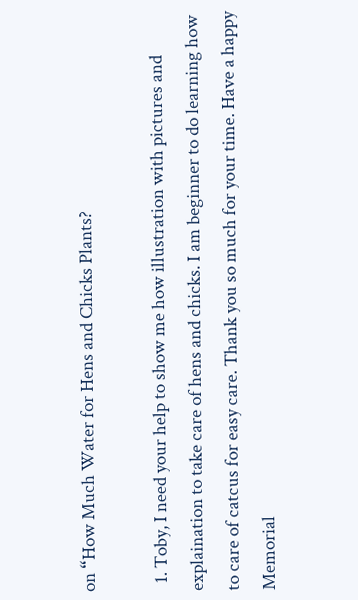on “How Much Water for Hens and Chicks Plants?

  1. Toby, I need your help to show me how illustration with pictures and explaination to take care of hens and chicks. I am beginner to do learning how to care of catcus for easy care. Thank you so much for your time. Have a happy Memorial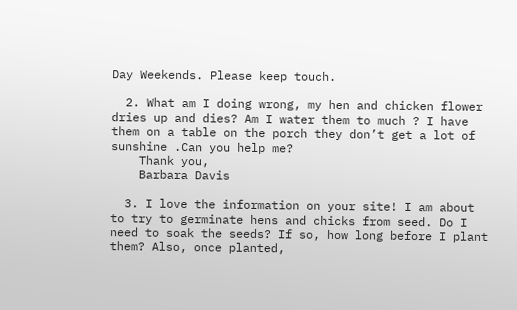Day Weekends. Please keep touch.

  2. What am I doing wrong, my hen and chicken flower dries up and dies? Am I water them to much ? I have them on a table on the porch they don’t get a lot of sunshine .Can you help me?
    Thank you,
    Barbara Davis

  3. I love the information on your site! I am about to try to germinate hens and chicks from seed. Do I need to soak the seeds? If so, how long before I plant them? Also, once planted,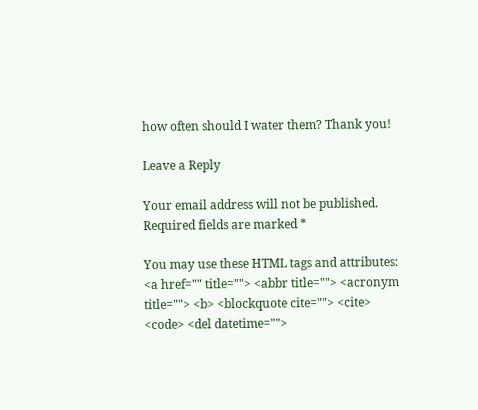how often should I water them? Thank you!

Leave a Reply

Your email address will not be published. Required fields are marked *

You may use these HTML tags and attributes: <a href="" title=""> <abbr title=""> <acronym title=""> <b> <blockquote cite=""> <cite> <code> <del datetime="">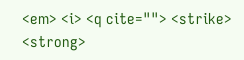<em> <i> <q cite=""> <strike> <strong>